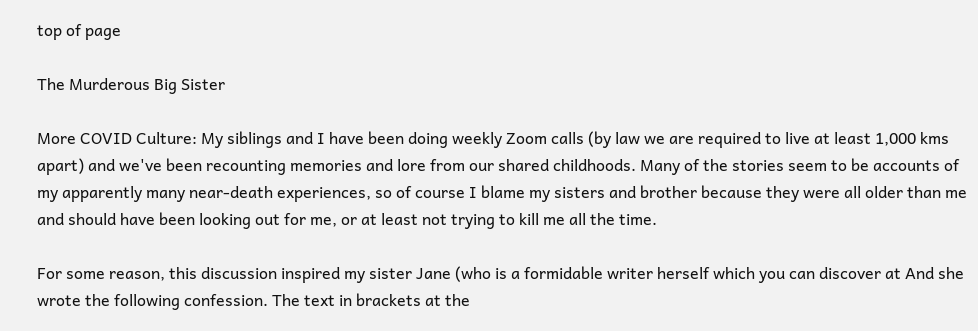top of page

The Murderous Big Sister

More COVID Culture: My siblings and I have been doing weekly Zoom calls (by law we are required to live at least 1,000 kms apart) and we've been recounting memories and lore from our shared childhoods. Many of the stories seem to be accounts of my apparently many near-death experiences, so of course I blame my sisters and brother because they were all older than me and should have been looking out for me, or at least not trying to kill me all the time.

For some reason, this discussion inspired my sister Jane (who is a formidable writer herself which you can discover at And she wrote the following confession. The text in brackets at the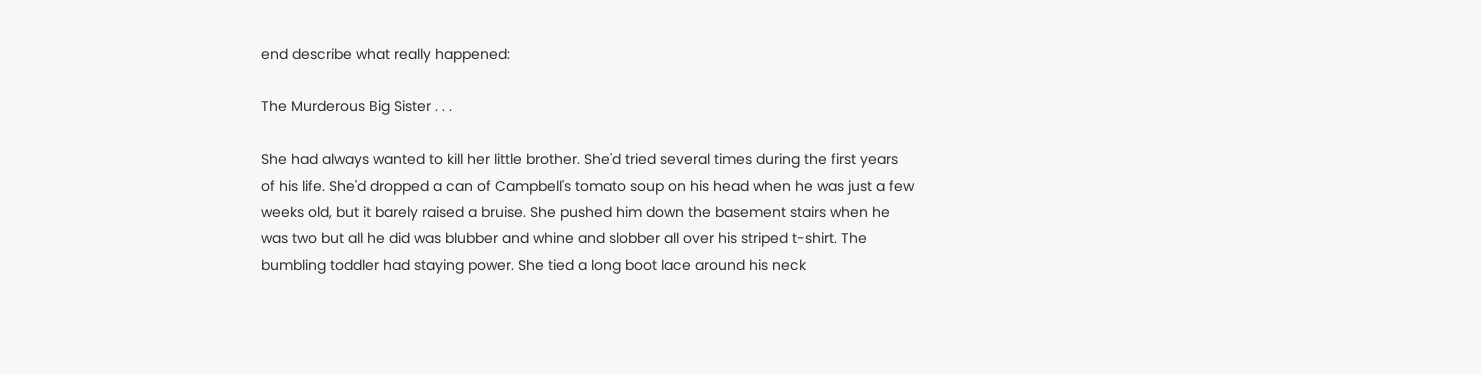end describe what really happened:

The Murderous Big Sister . . .

She had always wanted to kill her little brother. She'd tried several times during the first years of his life. She'd dropped a can of Campbell's tomato soup on his head when he was just a few weeks old, but it barely raised a bruise. She pushed him down the basement stairs when he was two but all he did was blubber and whine and slobber all over his striped t-shirt. The bumbling toddler had staying power. She tied a long boot lace around his neck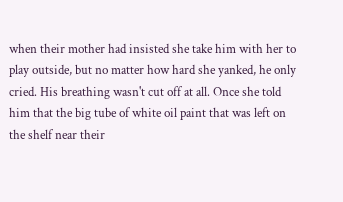when their mother had insisted she take him with her to play outside, but no matter how hard she yanked, he only cried. His breathing wasn't cut off at all. Once she told him that the big tube of white oil paint that was left on the shelf near their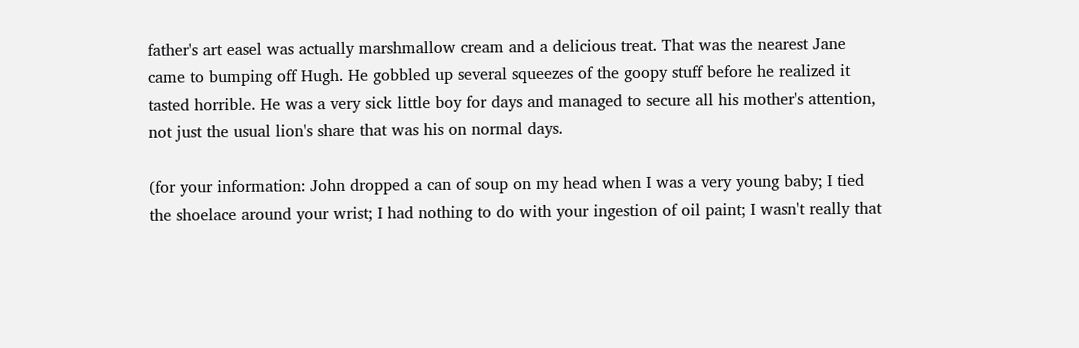father's art easel was actually marshmallow cream and a delicious treat. That was the nearest Jane came to bumping off Hugh. He gobbled up several squeezes of the goopy stuff before he realized it tasted horrible. He was a very sick little boy for days and managed to secure all his mother's attention, not just the usual lion's share that was his on normal days.

(for your information: John dropped a can of soup on my head when I was a very young baby; I tied the shoelace around your wrist; I had nothing to do with your ingestion of oil paint; I wasn't really that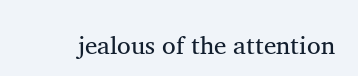jealous of the attention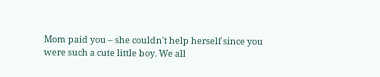Mom paid you – she couldn't help herself since you were such a cute little boy. We all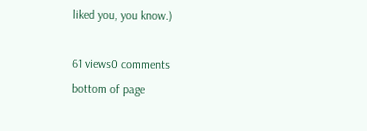liked you, you know.)

61 views0 comments
bottom of page